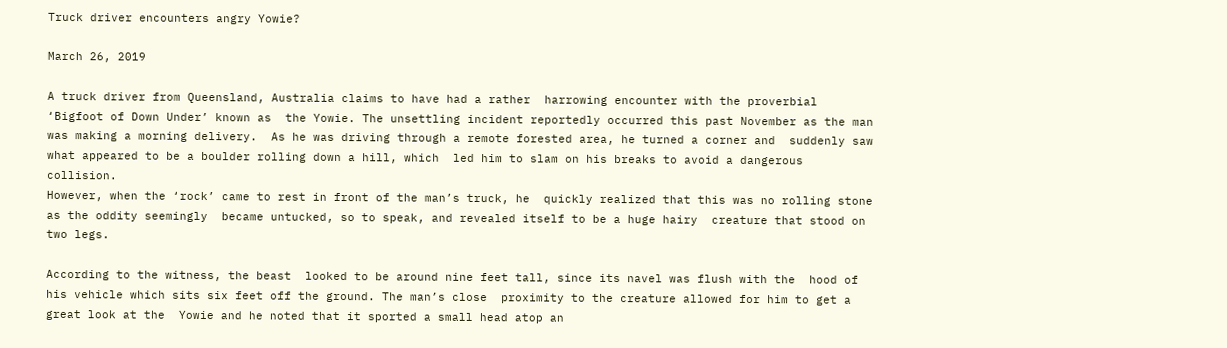Truck driver encounters angry Yowie?

March 26, 2019

A truck driver from Queensland, Australia claims to have had a rather  harrowing encounter with the proverbial ‘Bigfoot of Down Under’ known as  the Yowie. The unsettling incident reportedly occurred this past November as the man was making a morning delivery.  As he was driving through a remote forested area, he turned a corner and  suddenly saw what appeared to be a boulder rolling down a hill, which  led him to slam on his breaks to avoid a dangerous collision.
However, when the ‘rock’ came to rest in front of the man’s truck, he  quickly realized that this was no rolling stone as the oddity seemingly  became untucked, so to speak, and revealed itself to be a huge hairy  creature that stood on two legs.

According to the witness, the beast  looked to be around nine feet tall, since its navel was flush with the  hood of his vehicle which sits six feet off the ground. The man’s close  proximity to the creature allowed for him to get a great look at the  Yowie and he noted that it sported a small head atop an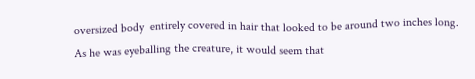oversized body  entirely covered in hair that looked to be around two inches long.
As he was eyeballing the creature, it would seem that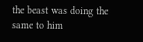the beast was doing the same to him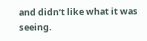and didn’t like what it was seeing.